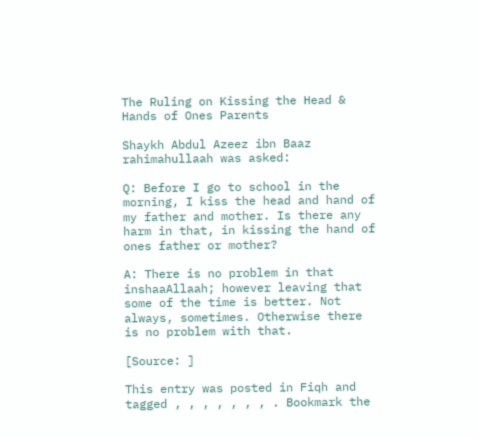The Ruling on Kissing the Head & Hands of Ones Parents

Shaykh Abdul Azeez ibn Baaz rahimahullaah was asked:

Q: Before I go to school in the morning, I kiss the head and hand of my father and mother. Is there any harm in that, in kissing the hand of ones father or mother?

A: There is no problem in that inshaaAllaah; however leaving that some of the time is better. Not always, sometimes. Otherwise there is no problem with that.

[Source: ]

This entry was posted in Fiqh and tagged , , , , , , , . Bookmark the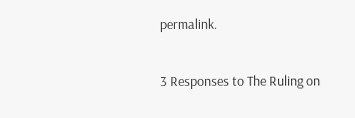permalink.

3 Responses to The Ruling on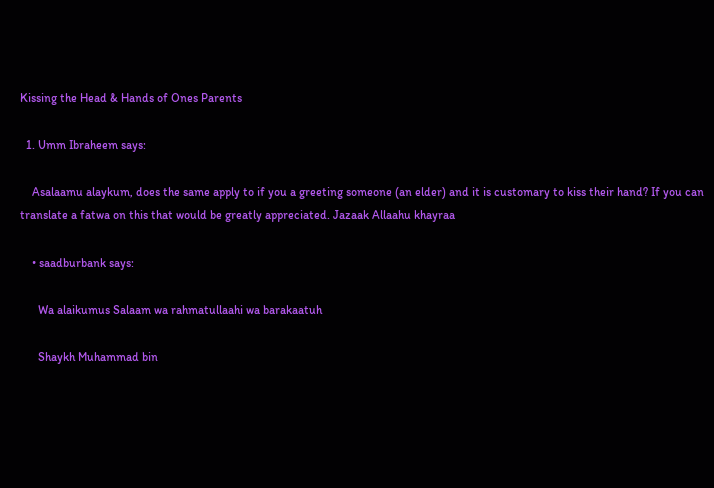Kissing the Head & Hands of Ones Parents

  1. Umm Ibraheem says:

    Asalaamu alaykum, does the same apply to if you a greeting someone (an elder) and it is customary to kiss their hand? If you can translate a fatwa on this that would be greatly appreciated. Jazaak Allaahu khayraa

    • saadburbank says:

      Wa alaikumus Salaam wa rahmatullaahi wa barakaatuh

      Shaykh Muhammad bin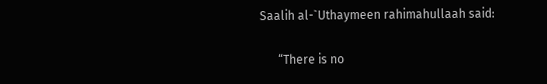Saalih al-`Uthaymeen rahimahullaah said:

      “There is no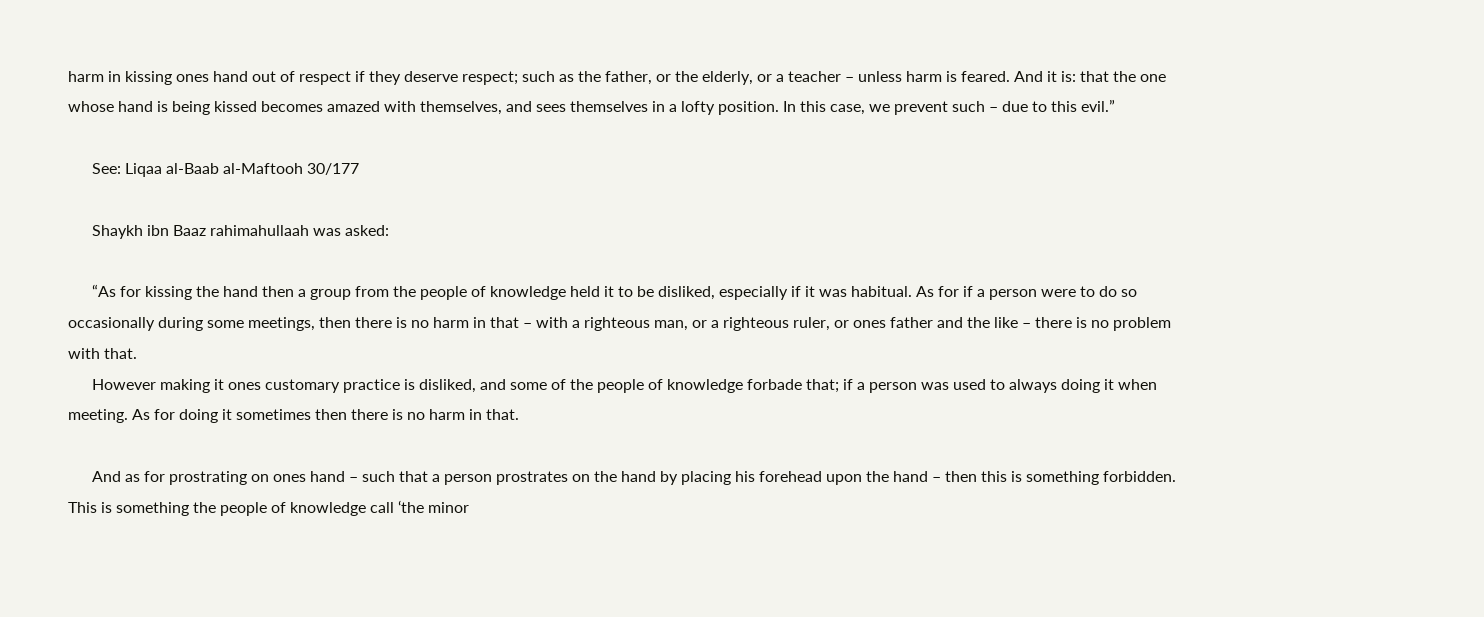harm in kissing ones hand out of respect if they deserve respect; such as the father, or the elderly, or a teacher – unless harm is feared. And it is: that the one whose hand is being kissed becomes amazed with themselves, and sees themselves in a lofty position. In this case, we prevent such – due to this evil.”

      See: Liqaa al-Baab al-Maftooh 30/177

      Shaykh ibn Baaz rahimahullaah was asked:

      “As for kissing the hand then a group from the people of knowledge held it to be disliked, especially if it was habitual. As for if a person were to do so occasionally during some meetings, then there is no harm in that – with a righteous man, or a righteous ruler, or ones father and the like – there is no problem with that.
      However making it ones customary practice is disliked, and some of the people of knowledge forbade that; if a person was used to always doing it when meeting. As for doing it sometimes then there is no harm in that.

      And as for prostrating on ones hand – such that a person prostrates on the hand by placing his forehead upon the hand – then this is something forbidden. This is something the people of knowledge call ‘the minor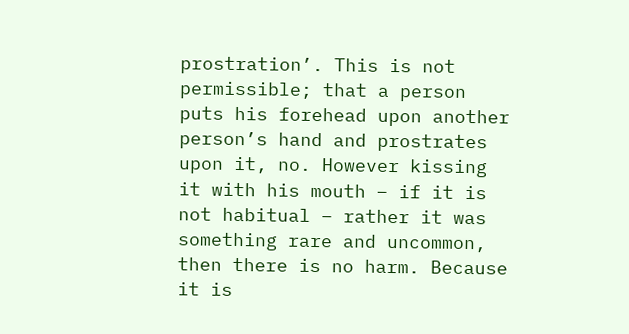prostration’. This is not permissible; that a person puts his forehead upon another person’s hand and prostrates upon it, no. However kissing it with his mouth – if it is not habitual – rather it was something rare and uncommon, then there is no harm. Because it is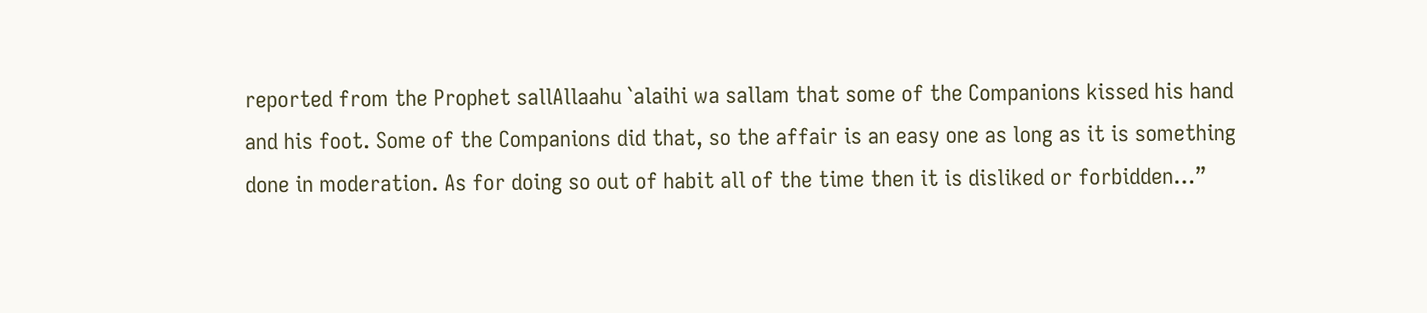reported from the Prophet sallAllaahu `alaihi wa sallam that some of the Companions kissed his hand and his foot. Some of the Companions did that, so the affair is an easy one as long as it is something done in moderation. As for doing so out of habit all of the time then it is disliked or forbidden…”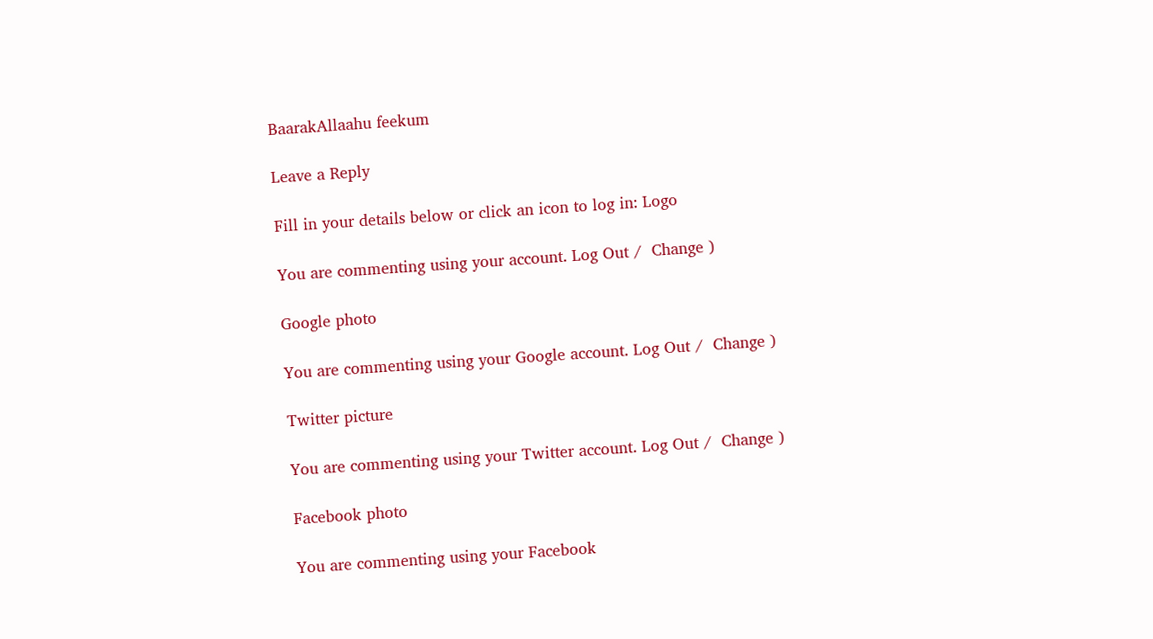BaarakAllaahu feekum

Leave a Reply

Fill in your details below or click an icon to log in: Logo

You are commenting using your account. Log Out /  Change )

Google photo

You are commenting using your Google account. Log Out /  Change )

Twitter picture

You are commenting using your Twitter account. Log Out /  Change )

Facebook photo

You are commenting using your Facebook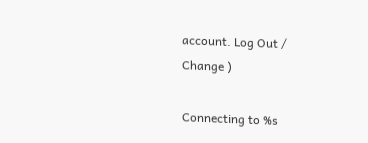account. Log Out /  Change )

Connecting to %s